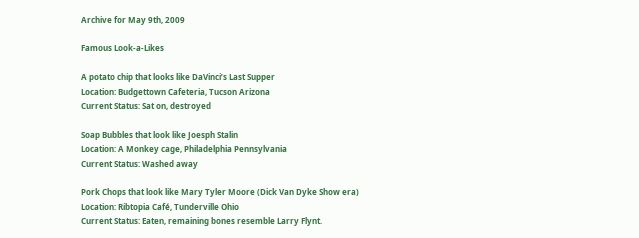Archive for May 9th, 2009

Famous Look-a-Likes

A potato chip that looks like DaVinci’s Last Supper
Location: Budgettown Cafeteria, Tucson Arizona
Current Status: Sat on, destroyed

Soap Bubbles that look like Joesph Stalin
Location: A Monkey cage, Philadelphia Pennsylvania
Current Status: Washed away

Pork Chops that look like Mary Tyler Moore (Dick Van Dyke Show era)
Location: Ribtopia Café, Tunderville Ohio
Current Status: Eaten, remaining bones resemble Larry Flynt.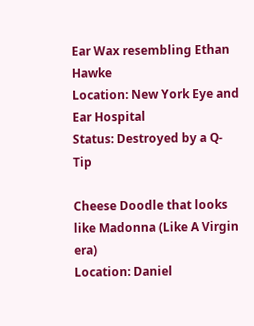Ear Wax resembling Ethan Hawke
Location: New York Eye and Ear Hospital
Status: Destroyed by a Q-Tip

Cheese Doodle that looks like Madonna (Like A Virgin era)
Location: Daniel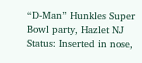“D-Man” Hunkles Super Bowl party, Hazlet NJ
Status: Inserted in nose,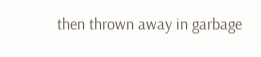then thrown away in garbage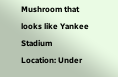Mushroom that looks like Yankee Stadium
Location: Under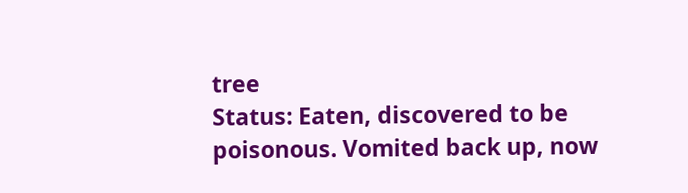tree
Status: Eaten, discovered to be poisonous. Vomited back up, now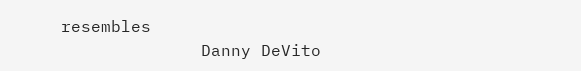resembles
              Danny DeVito